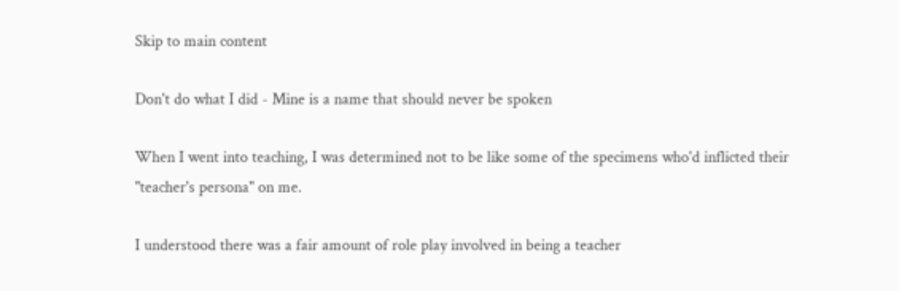Skip to main content

Don't do what I did - Mine is a name that should never be spoken

When I went into teaching, I was determined not to be like some of the specimens who'd inflicted their "teacher's persona" on me.

I understood there was a fair amount of role play involved in being a teacher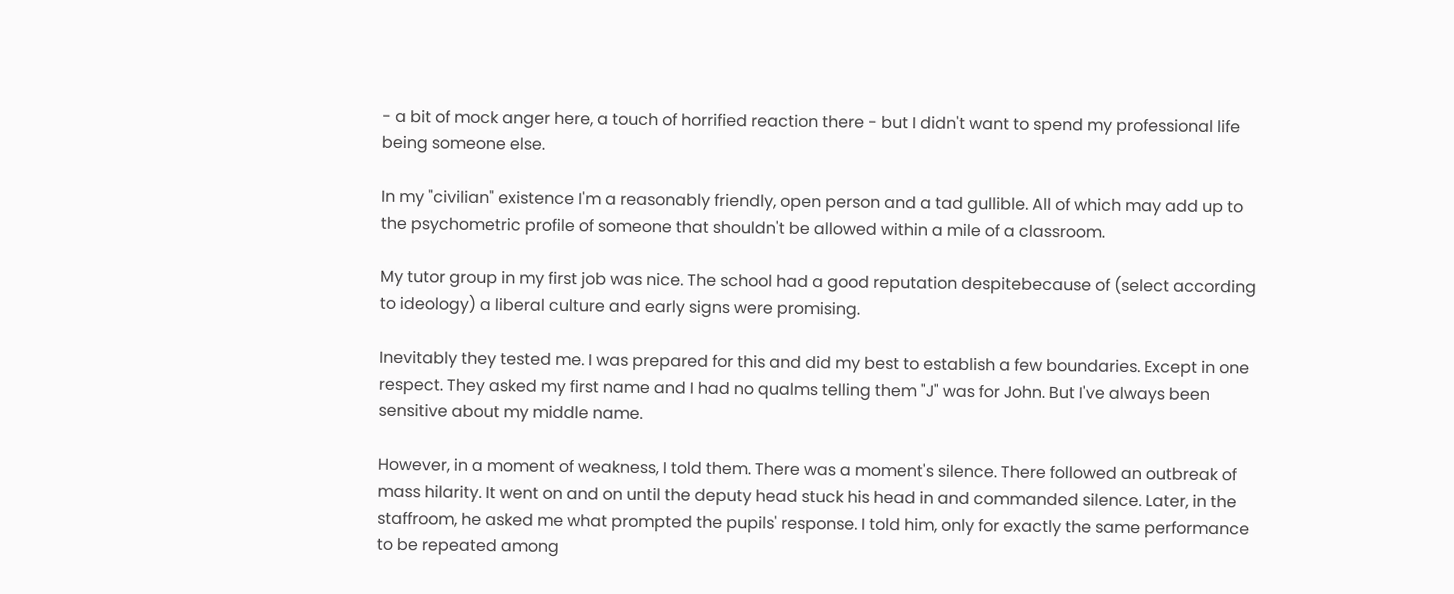- a bit of mock anger here, a touch of horrified reaction there - but I didn't want to spend my professional life being someone else.

In my "civilian" existence I'm a reasonably friendly, open person and a tad gullible. All of which may add up to the psychometric profile of someone that shouldn't be allowed within a mile of a classroom.

My tutor group in my first job was nice. The school had a good reputation despitebecause of (select according to ideology) a liberal culture and early signs were promising.

Inevitably they tested me. I was prepared for this and did my best to establish a few boundaries. Except in one respect. They asked my first name and I had no qualms telling them "J" was for John. But I've always been sensitive about my middle name.

However, in a moment of weakness, I told them. There was a moment's silence. There followed an outbreak of mass hilarity. It went on and on until the deputy head stuck his head in and commanded silence. Later, in the staffroom, he asked me what prompted the pupils' response. I told him, only for exactly the same performance to be repeated among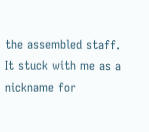the assembled staff. It stuck with me as a nickname for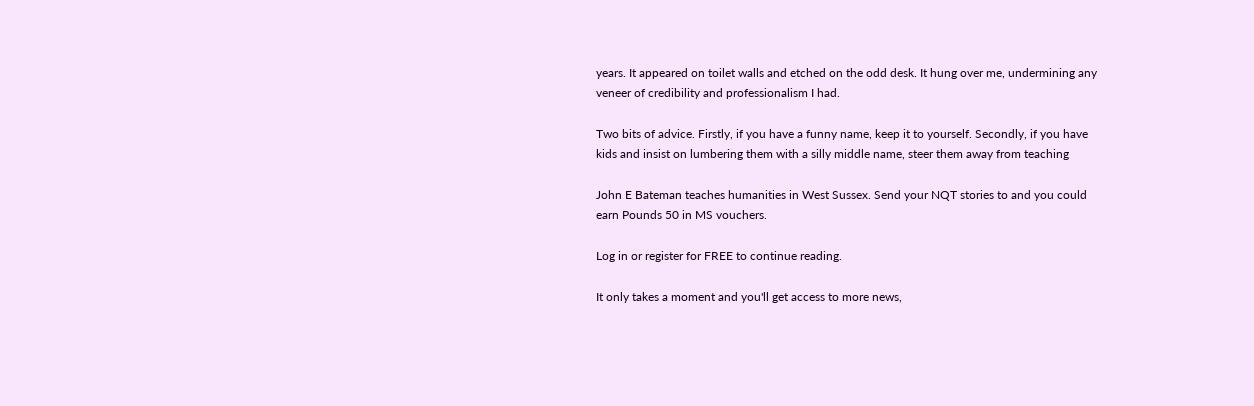years. It appeared on toilet walls and etched on the odd desk. It hung over me, undermining any veneer of credibility and professionalism I had.

Two bits of advice. Firstly, if you have a funny name, keep it to yourself. Secondly, if you have kids and insist on lumbering them with a silly middle name, steer them away from teaching

John E Bateman teaches humanities in West Sussex. Send your NQT stories to and you could earn Pounds 50 in MS vouchers.

Log in or register for FREE to continue reading.

It only takes a moment and you'll get access to more news,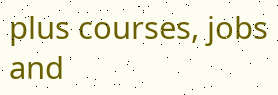plus courses, jobs and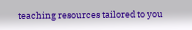teaching resources tailored to you